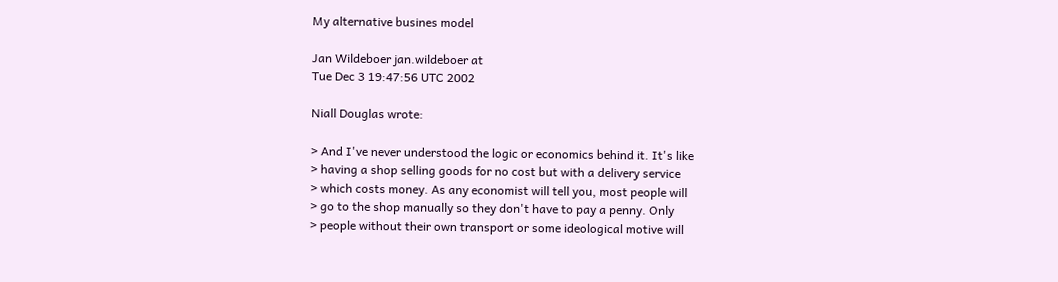My alternative busines model

Jan Wildeboer jan.wildeboer at
Tue Dec 3 19:47:56 UTC 2002

Niall Douglas wrote:

> And I've never understood the logic or economics behind it. It's like
> having a shop selling goods for no cost but with a delivery service
> which costs money. As any economist will tell you, most people will
> go to the shop manually so they don't have to pay a penny. Only
> people without their own transport or some ideological motive will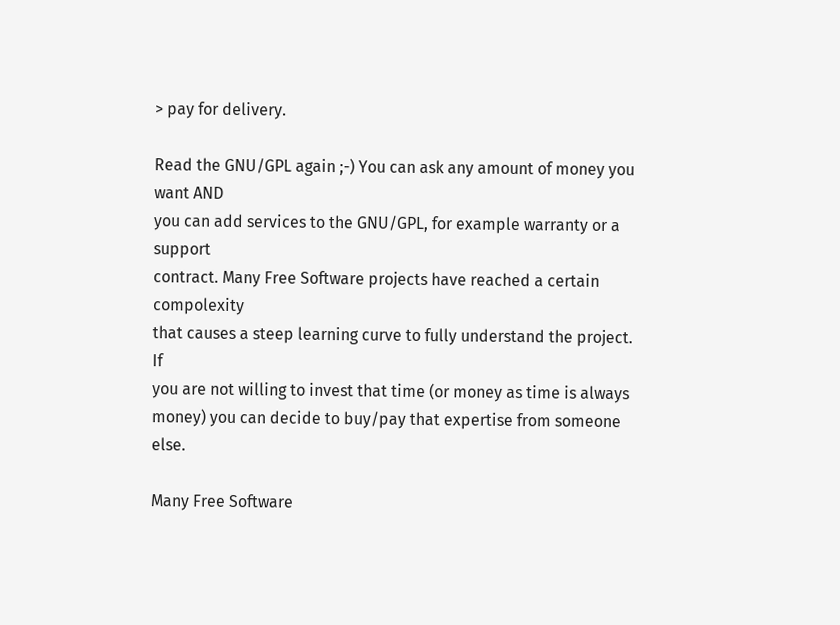> pay for delivery.

Read the GNU/GPL again ;-) You can ask any amount of money you want AND
you can add services to the GNU/GPL, for example warranty or a support
contract. Many Free Software projects have reached a certain compolexity
that causes a steep learning curve to fully understand the project. If
you are not willing to invest that time (or money as time is always
money) you can decide to buy/pay that expertise from someone else.

Many Free Software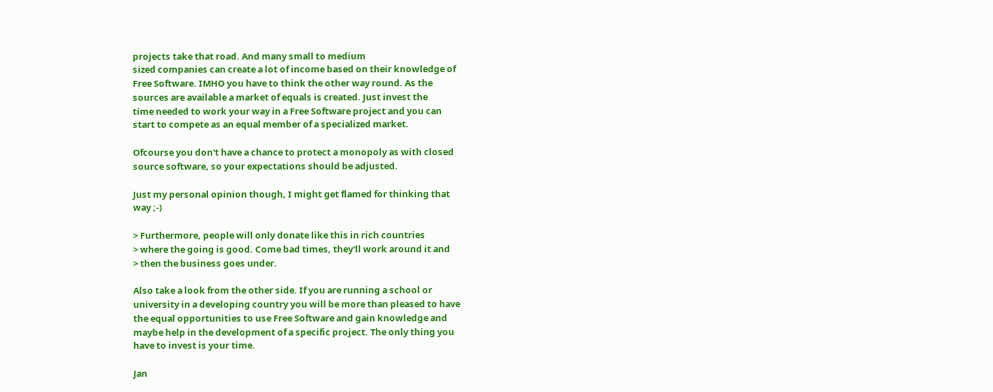projects take that road. And many small to medium
sized companies can create a lot of income based on their knowledge of
Free Software. IMHO you have to think the other way round. As the
sources are available a market of equals is created. Just invest the
time needed to work your way in a Free Software project and you can
start to compete as an equal member of a specialized market.

Ofcourse you don't have a chance to protect a monopoly as with closed
source software, so your expectations should be adjusted.

Just my personal opinion though, I might get flamed for thinking that
way ;-)

> Furthermore, people will only donate like this in rich countries
> where the going is good. Come bad times, they'll work around it and
> then the business goes under.

Also take a look from the other side. If you are running a school or
university in a developing country you will be more than pleased to have
the equal opportunities to use Free Software and gain knowledge and
maybe help in the development of a specific project. The only thing you
have to invest is your time.

Jan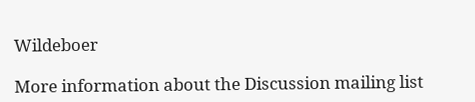Wildeboer

More information about the Discussion mailing list